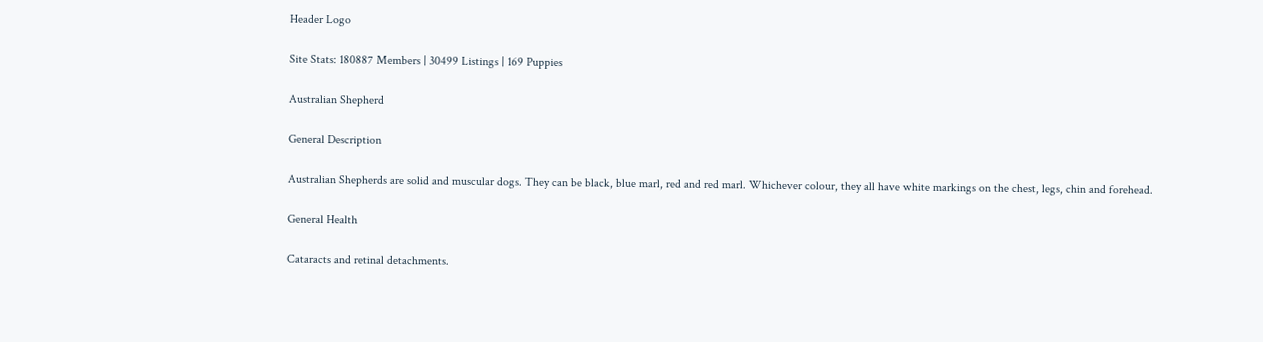Header Logo

Site Stats: 180887 Members | 30499 Listings | 169 Puppies

Australian Shepherd

General Description

Australian Shepherds are solid and muscular dogs. They can be black, blue marl, red and red marl. Whichever colour, they all have white markings on the chest, legs, chin and forehead.

General Health

Cataracts and retinal detachments.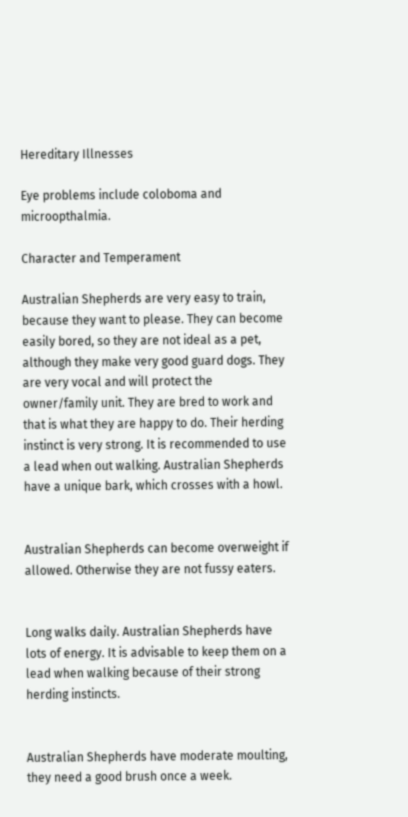Hereditary Illnesses

Eye problems include coloboma and microopthalmia.

Character and Temperament

Australian Shepherds are very easy to train, because they want to please. They can become easily bored, so they are not ideal as a pet, although they make very good guard dogs. They are very vocal and will protect the owner/family unit. They are bred to work and that is what they are happy to do. Their herding instinct is very strong. It is recommended to use a lead when out walking. Australian Shepherds have a unique bark, which crosses with a howl.


Australian Shepherds can become overweight if allowed. Otherwise they are not fussy eaters.


Long walks daily. Australian Shepherds have lots of energy. It is advisable to keep them on a lead when walking because of their strong herding instincts.


Australian Shepherds have moderate moulting, they need a good brush once a week.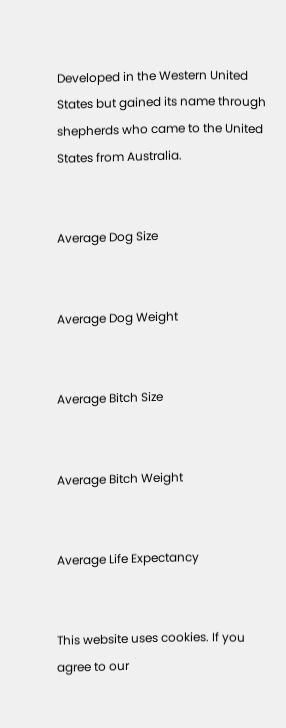Developed in the Western United States but gained its name through shepherds who came to the United States from Australia.


Average Dog Size


Average Dog Weight


Average Bitch Size


Average Bitch Weight


Average Life Expectancy


This website uses cookies. If you agree to our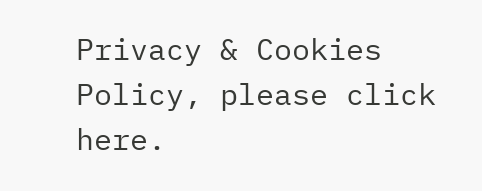Privacy & Cookies Policy, please click here.